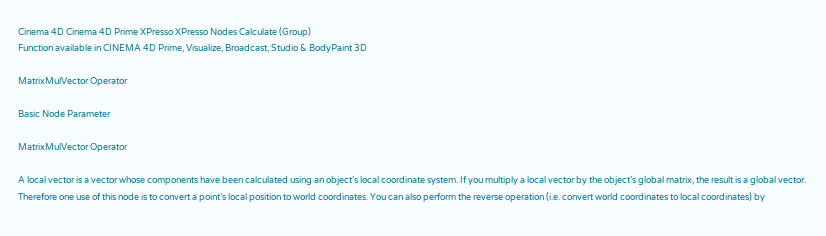Cinema 4D Cinema 4D Prime XPresso XPresso Nodes Calculate (Group)
Function available in CINEMA 4D Prime, Visualize, Broadcast, Studio & BodyPaint 3D

MatrixMulVector Operator

Basic Node Parameter

MatrixMulVector Operator

A local vector is a vector whose components have been calculated using an object’s local coordinate system. If you multiply a local vector by the object’s global matrix, the result is a global vector. Therefore one use of this node is to convert a point’s local position to world coordinates. You can also perform the reverse operation (i.e. convert world coordinates to local coordinates) by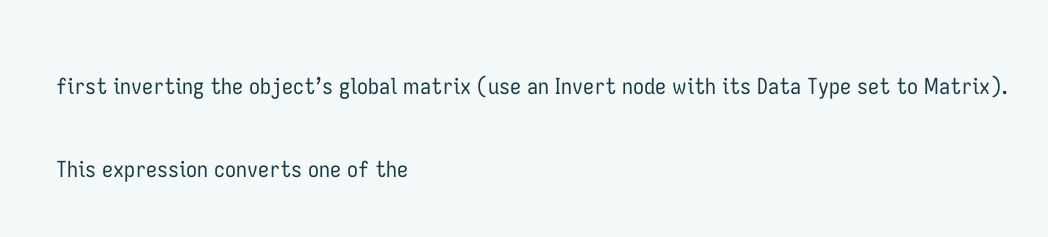first inverting the object’s global matrix (use an Invert node with its Data Type set to Matrix).

This expression converts one of the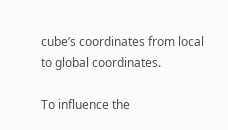cube’s coordinates from local to global coordinates.

To influence the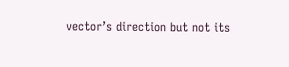vector’s direction but not its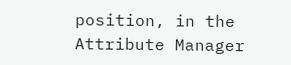position, in the Attribute Manager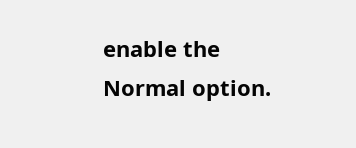enable the Normal option.